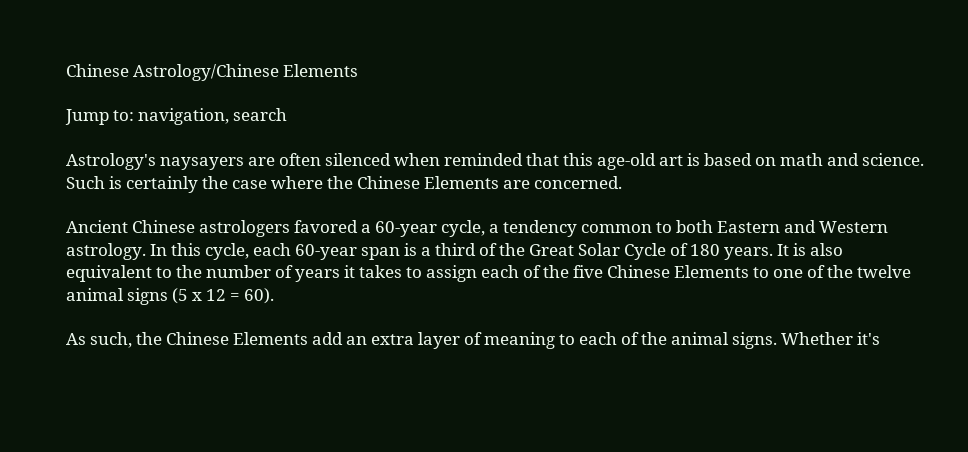Chinese Astrology/Chinese Elements

Jump to: navigation, search

Astrology's naysayers are often silenced when reminded that this age-old art is based on math and science. Such is certainly the case where the Chinese Elements are concerned.

Ancient Chinese astrologers favored a 60-year cycle, a tendency common to both Eastern and Western astrology. In this cycle, each 60-year span is a third of the Great Solar Cycle of 180 years. It is also equivalent to the number of years it takes to assign each of the five Chinese Elements to one of the twelve animal signs (5 x 12 = 60).

As such, the Chinese Elements add an extra layer of meaning to each of the animal signs. Whether it's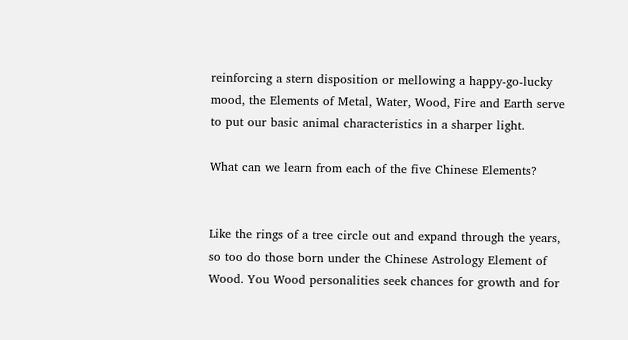reinforcing a stern disposition or mellowing a happy-go-lucky mood, the Elements of Metal, Water, Wood, Fire and Earth serve to put our basic animal characteristics in a sharper light.

What can we learn from each of the five Chinese Elements?


Like the rings of a tree circle out and expand through the years, so too do those born under the Chinese Astrology Element of Wood. You Wood personalities seek chances for growth and for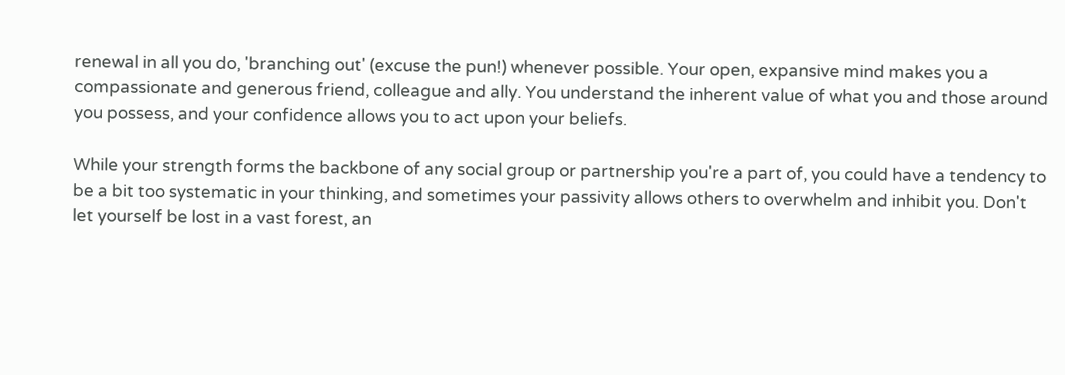renewal in all you do, 'branching out' (excuse the pun!) whenever possible. Your open, expansive mind makes you a compassionate and generous friend, colleague and ally. You understand the inherent value of what you and those around you possess, and your confidence allows you to act upon your beliefs.

While your strength forms the backbone of any social group or partnership you're a part of, you could have a tendency to be a bit too systematic in your thinking, and sometimes your passivity allows others to overwhelm and inhibit you. Don't let yourself be lost in a vast forest, an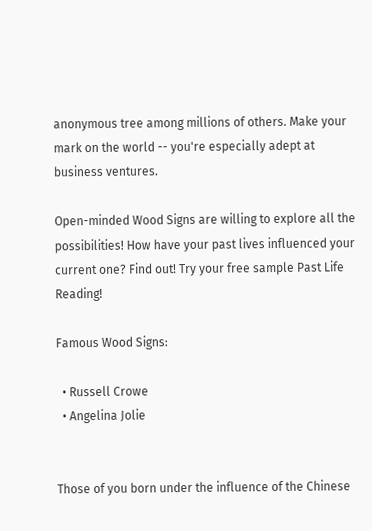anonymous tree among millions of others. Make your mark on the world -- you're especially adept at business ventures.

Open-minded Wood Signs are willing to explore all the possibilities! How have your past lives influenced your current one? Find out! Try your free sample Past Life Reading!

Famous Wood Signs:

  • Russell Crowe
  • Angelina Jolie


Those of you born under the influence of the Chinese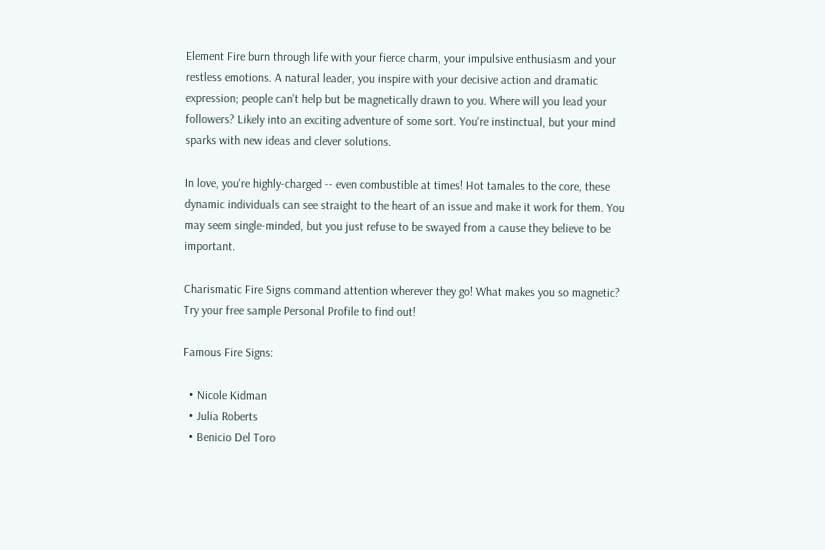Element Fire burn through life with your fierce charm, your impulsive enthusiasm and your restless emotions. A natural leader, you inspire with your decisive action and dramatic expression; people can't help but be magnetically drawn to you. Where will you lead your followers? Likely into an exciting adventure of some sort. You're instinctual, but your mind sparks with new ideas and clever solutions.

In love, you're highly-charged -- even combustible at times! Hot tamales to the core, these dynamic individuals can see straight to the heart of an issue and make it work for them. You may seem single-minded, but you just refuse to be swayed from a cause they believe to be important.

Charismatic Fire Signs command attention wherever they go! What makes you so magnetic? Try your free sample Personal Profile to find out!

Famous Fire Signs:

  • Nicole Kidman
  • Julia Roberts
  • Benicio Del Toro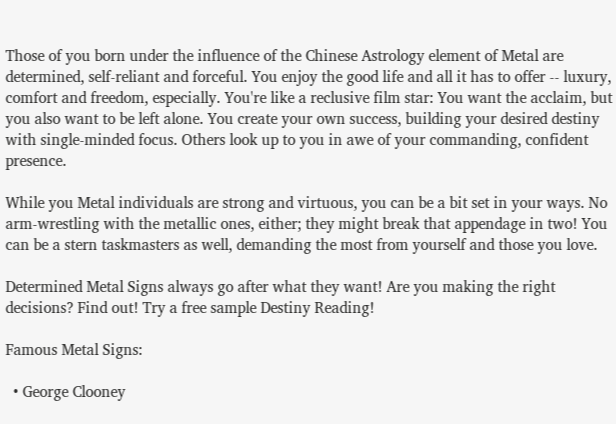Those of you born under the influence of the Chinese Astrology element of Metal are determined, self-reliant and forceful. You enjoy the good life and all it has to offer -- luxury, comfort and freedom, especially. You're like a reclusive film star: You want the acclaim, but you also want to be left alone. You create your own success, building your desired destiny with single-minded focus. Others look up to you in awe of your commanding, confident presence.

While you Metal individuals are strong and virtuous, you can be a bit set in your ways. No arm-wrestling with the metallic ones, either; they might break that appendage in two! You can be a stern taskmasters as well, demanding the most from yourself and those you love.

Determined Metal Signs always go after what they want! Are you making the right decisions? Find out! Try a free sample Destiny Reading!

Famous Metal Signs:

  • George Clooney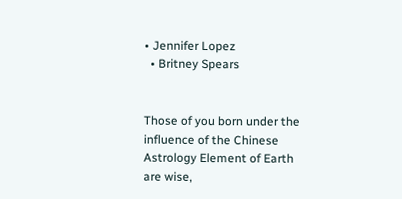• Jennifer Lopez
  • Britney Spears


Those of you born under the influence of the Chinese Astrology Element of Earth are wise,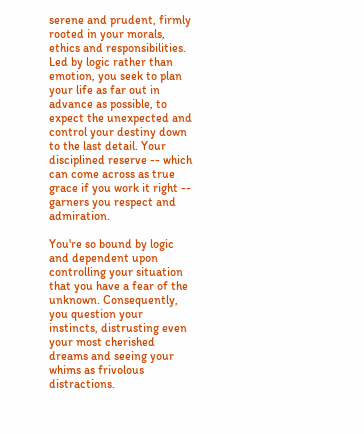serene and prudent, firmly rooted in your morals, ethics and responsibilities. Led by logic rather than emotion, you seek to plan your life as far out in advance as possible, to expect the unexpected and control your destiny down to the last detail. Your disciplined reserve -- which can come across as true grace if you work it right -- garners you respect and admiration.

You're so bound by logic and dependent upon controlling your situation that you have a fear of the unknown. Consequently, you question your instincts, distrusting even your most cherished dreams and seeing your whims as frivolous distractions.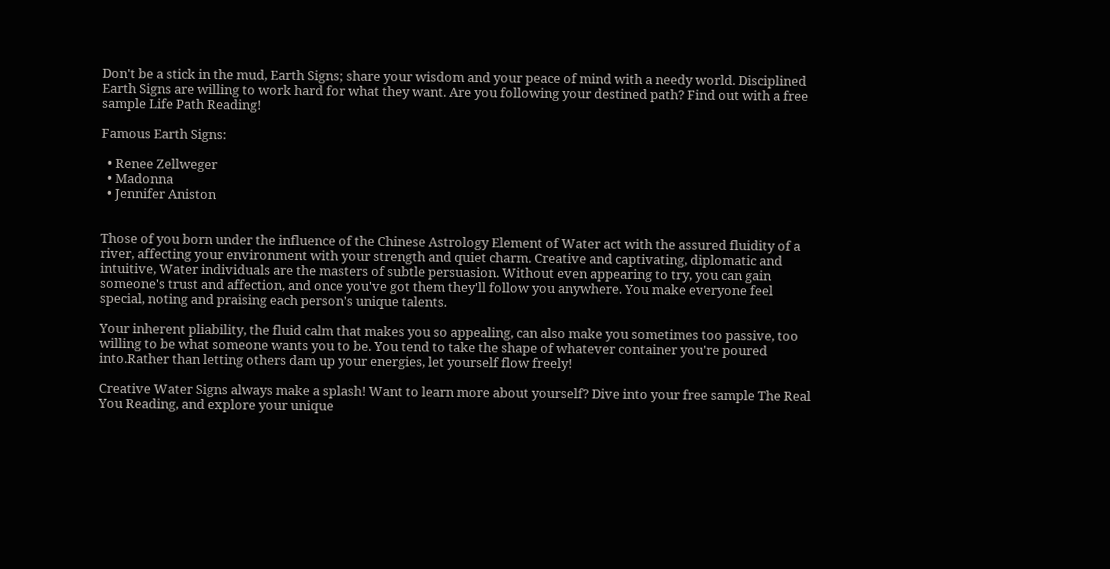Don't be a stick in the mud, Earth Signs; share your wisdom and your peace of mind with a needy world. Disciplined Earth Signs are willing to work hard for what they want. Are you following your destined path? Find out with a free sample Life Path Reading!

Famous Earth Signs:

  • Renee Zellweger
  • Madonna
  • Jennifer Aniston


Those of you born under the influence of the Chinese Astrology Element of Water act with the assured fluidity of a river, affecting your environment with your strength and quiet charm. Creative and captivating, diplomatic and intuitive, Water individuals are the masters of subtle persuasion. Without even appearing to try, you can gain someone's trust and affection, and once you've got them they'll follow you anywhere. You make everyone feel special, noting and praising each person's unique talents.

Your inherent pliability, the fluid calm that makes you so appealing, can also make you sometimes too passive, too willing to be what someone wants you to be. You tend to take the shape of whatever container you're poured into.Rather than letting others dam up your energies, let yourself flow freely!

Creative Water Signs always make a splash! Want to learn more about yourself? Dive into your free sample The Real You Reading, and explore your unique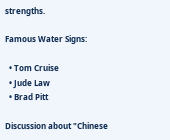strengths.

Famous Water Signs:

  • Tom Cruise
  • Jude Law
  • Brad Pitt

Discussion about "Chinese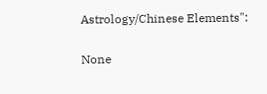Astrology/Chinese Elements":

None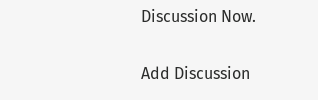Discussion Now.

Add Discussion